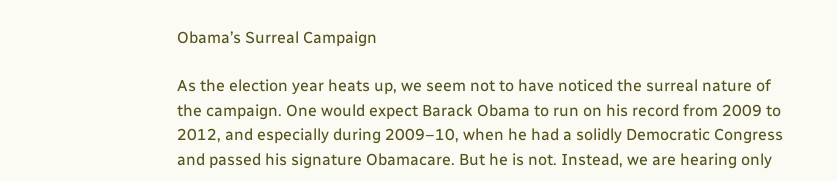Obama’s Surreal Campaign

As the election year heats up, we seem not to have noticed the surreal nature of the campaign. One would expect Barack Obama to run on his record from 2009 to 2012, and especially during 2009–10, when he had a solidly Democratic Congress and passed his signature Obamacare. But he is not. Instead, we are hearing only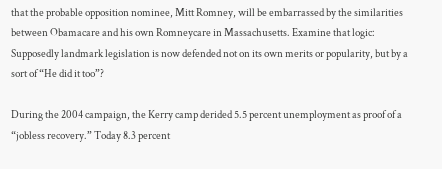that the probable opposition nominee, Mitt Romney, will be embarrassed by the similarities between Obamacare and his own Romneycare in Massachusetts. Examine that logic: Supposedly landmark legislation is now defended not on its own merits or popularity, but by a sort of “He did it too”?

During the 2004 campaign, the Kerry camp derided 5.5 percent unemployment as proof of a “jobless recovery.” Today 8.3 percent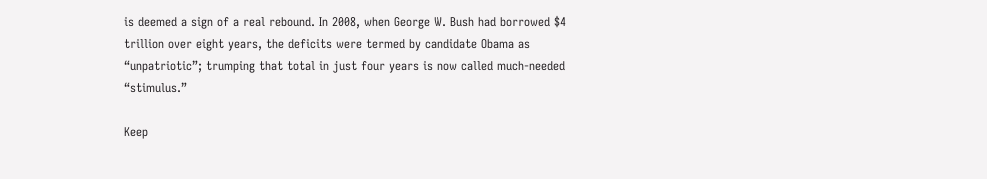is deemed a sign of a real rebound. In 2008, when George W. Bush had borrowed $4 trillion over eight years, the deficits were termed by candidate Obama as “unpatriotic”; trumping that total in just four years is now called much-needed “stimulus.”

Keep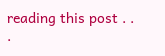reading this post . . .